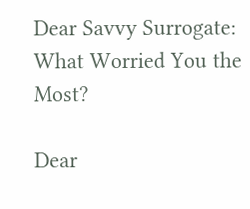Dear Savvy Surrogate: What Worried You the Most?

Dear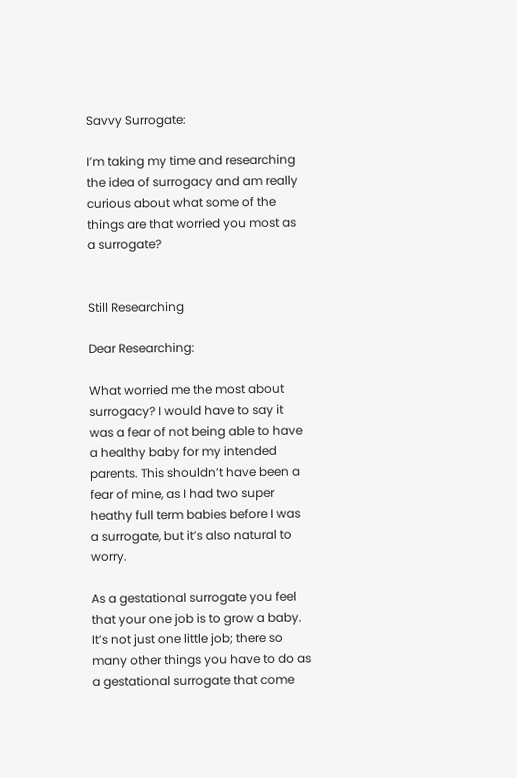Savvy Surrogate:

I’m taking my time and researching the idea of surrogacy and am really curious about what some of the things are that worried you most as a surrogate?


Still Researching

Dear Researching:

What worried me the most about surrogacy? I would have to say it was a fear of not being able to have a healthy baby for my intended parents. This shouldn’t have been a fear of mine, as I had two super heathy full term babies before I was a surrogate, but it’s also natural to worry.

As a gestational surrogate you feel that your one job is to grow a baby. It’s not just one little job; there so many other things you have to do as a gestational surrogate that come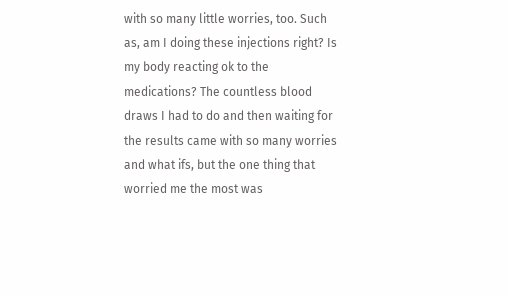with so many little worries, too. Such as, am I doing these injections right? Is my body reacting ok to the medications? The countless blood draws I had to do and then waiting for the results came with so many worries and what ifs, but the one thing that worried me the most was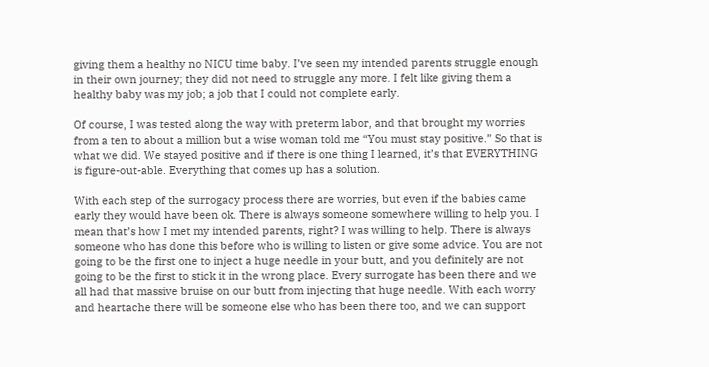giving them a healthy no NICU time baby. I’ve seen my intended parents struggle enough in their own journey; they did not need to struggle any more. I felt like giving them a healthy baby was my job; a job that I could not complete early.

Of course, I was tested along the way with preterm labor, and that brought my worries from a ten to about a million but a wise woman told me “You must stay positive.” So that is what we did. We stayed positive and if there is one thing I learned, it’s that EVERYTHING is figure-out-able. Everything that comes up has a solution.

With each step of the surrogacy process there are worries, but even if the babies came early they would have been ok. There is always someone somewhere willing to help you. I mean that’s how I met my intended parents, right? I was willing to help. There is always someone who has done this before who is willing to listen or give some advice. You are not going to be the first one to inject a huge needle in your butt, and you definitely are not going to be the first to stick it in the wrong place. Every surrogate has been there and we all had that massive bruise on our butt from injecting that huge needle. With each worry and heartache there will be someone else who has been there too, and we can support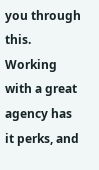you through this. Working with a great agency has it perks, and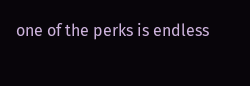one of the perks is endless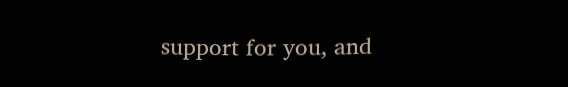support for you, and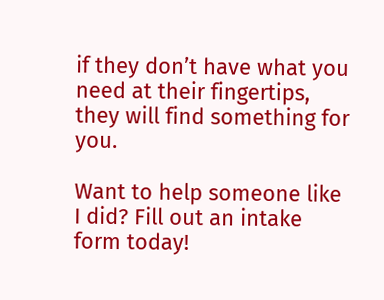if they don’t have what you need at their fingertips, they will find something for you.

Want to help someone like I did? Fill out an intake form today!